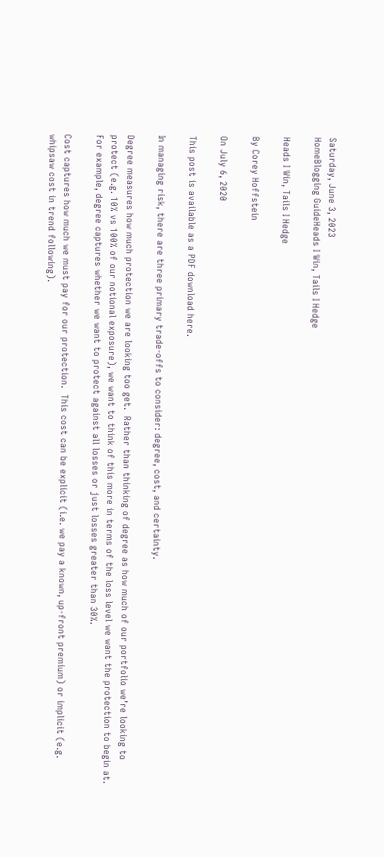Saturday, June 3, 2023
HomeBlogging GuideHeads I Win, Tails I Hedge

Heads I Win, Tails I Hedge

By Corey Hoffstein

On July 6, 2020

This post is available as a PDF download here.

In managing risk, there are three primary trade-offs to consider: degree, cost, and certainty.

Degree measures how much protection we are looking too get.  Rather than thinking of degree as how much of our portfolio we’re looking to protect (e.g. 10% vs 100% of our notional exposure), we want to think of this more in terms of the loss level we want the protection to begin at.  For example, degree captures whether we want to protect against all losses or just losses greater than 30%.

Cost captures how much we must pay for our protection.  This cost can be explicit (i.e. we pay a known, up-front premium) or implicit (e.g. whipsaw cost in trend following).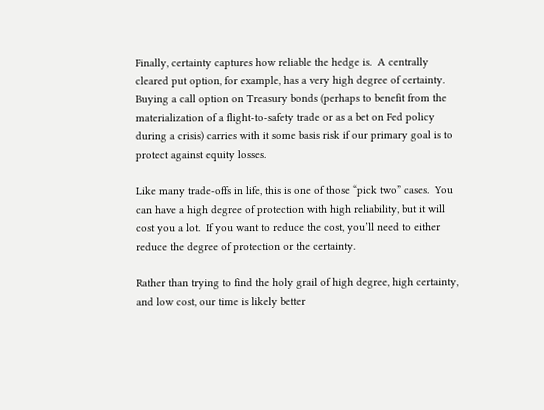Finally, certainty captures how reliable the hedge is.  A centrally cleared put option, for example, has a very high degree of certainty.  Buying a call option on Treasury bonds (perhaps to benefit from the materialization of a flight-to-safety trade or as a bet on Fed policy during a crisis) carries with it some basis risk if our primary goal is to protect against equity losses.

Like many trade-offs in life, this is one of those “pick two” cases.  You can have a high degree of protection with high reliability, but it will cost you a lot.  If you want to reduce the cost, you’ll need to either reduce the degree of protection or the certainty.

Rather than trying to find the holy grail of high degree, high certainty, and low cost, our time is likely better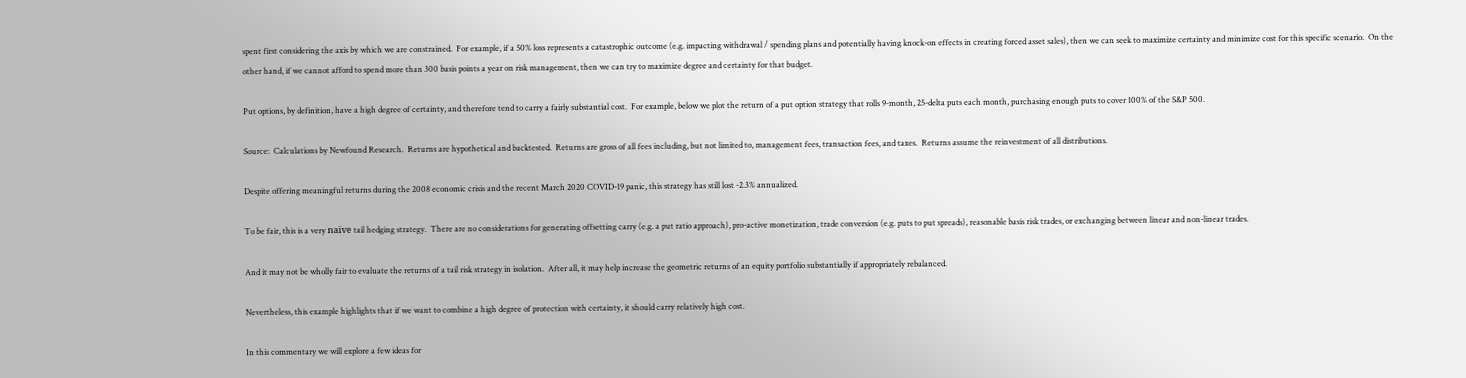spent first considering the axis by which we are constrained.  For example, if a 50% loss represents a catastrophic outcome (e.g. impacting withdrawal / spending plans and potentially having knock-on effects in creating forced asset sales), then we can seek to maximize certainty and minimize cost for this specific scenario.  On the other hand, if we cannot afford to spend more than 300 basis points a year on risk management, then we can try to maximize degree and certainty for that budget.

Put options, by definition, have a high degree of certainty, and therefore tend to carry a fairly substantial cost.  For example, below we plot the return of a put option strategy that rolls 9-month, 25-delta puts each month, purchasing enough puts to cover 100% of the S&P 500.

Source:  Calculations by Newfound Research.  Returns are hypothetical and backtested.  Returns are gross of all fees including, but not limited to, management fees, transaction fees, and taxes.  Returns assume the reinvestment of all distributions.

Despite offering meaningful returns during the 2008 economic crisis and the recent March 2020 COVID-19 panic, this strategy has still lost -2.3% annualized.

To be fair, this is a very naïve tail hedging strategy.  There are no considerations for generating offsetting carry (e.g. a put ratio approach), pro-active monetization, trade conversion (e.g. puts to put spreads), reasonable basis risk trades, or exchanging between linear and non-linear trades.

And it may not be wholly fair to evaluate the returns of a tail risk strategy in isolation.  After all, it may help increase the geometric returns of an equity portfolio substantially if appropriately rebalanced.

Nevertheless, this example highlights that if we want to combine a high degree of protection with certainty, it should carry relatively high cost.

In this commentary we will explore a few ideas for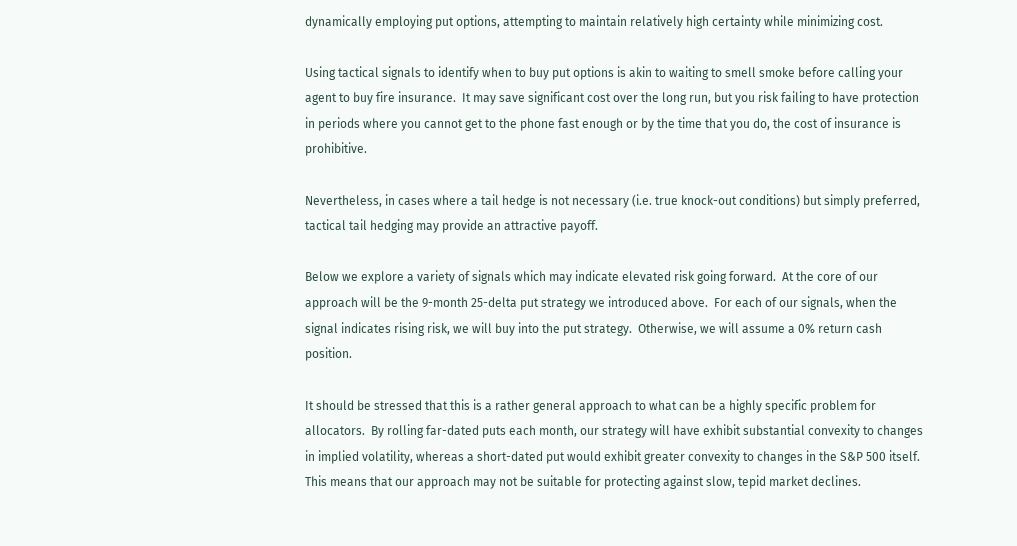dynamically employing put options, attempting to maintain relatively high certainty while minimizing cost.

Using tactical signals to identify when to buy put options is akin to waiting to smell smoke before calling your agent to buy fire insurance.  It may save significant cost over the long run, but you risk failing to have protection in periods where you cannot get to the phone fast enough or by the time that you do, the cost of insurance is prohibitive.

Nevertheless, in cases where a tail hedge is not necessary (i.e. true knock-out conditions) but simply preferred, tactical tail hedging may provide an attractive payoff.

Below we explore a variety of signals which may indicate elevated risk going forward.  At the core of our approach will be the 9-month 25-delta put strategy we introduced above.  For each of our signals, when the signal indicates rising risk, we will buy into the put strategy.  Otherwise, we will assume a 0% return cash position.

It should be stressed that this is a rather general approach to what can be a highly specific problem for allocators.  By rolling far-dated puts each month, our strategy will have exhibit substantial convexity to changes in implied volatility, whereas a short-dated put would exhibit greater convexity to changes in the S&P 500 itself.  This means that our approach may not be suitable for protecting against slow, tepid market declines.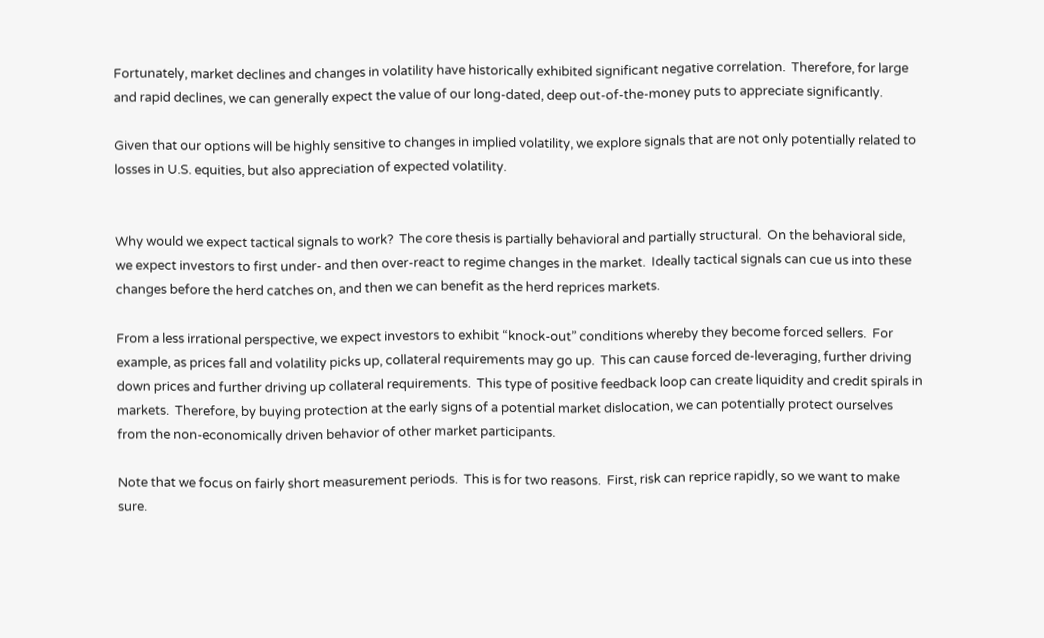Fortunately, market declines and changes in volatility have historically exhibited significant negative correlation.  Therefore, for large and rapid declines, we can generally expect the value of our long-dated, deep out-of-the-money puts to appreciate significantly.

Given that our options will be highly sensitive to changes in implied volatility, we explore signals that are not only potentially related to losses in U.S. equities, but also appreciation of expected volatility.


Why would we expect tactical signals to work?  The core thesis is partially behavioral and partially structural.  On the behavioral side, we expect investors to first under- and then over-react to regime changes in the market.  Ideally tactical signals can cue us into these changes before the herd catches on, and then we can benefit as the herd reprices markets.

From a less irrational perspective, we expect investors to exhibit “knock-out” conditions whereby they become forced sellers.  For example, as prices fall and volatility picks up, collateral requirements may go up.  This can cause forced de-leveraging, further driving down prices and further driving up collateral requirements.  This type of positive feedback loop can create liquidity and credit spirals in markets.  Therefore, by buying protection at the early signs of a potential market dislocation, we can potentially protect ourselves from the non-economically driven behavior of other market participants.

Note that we focus on fairly short measurement periods.  This is for two reasons.  First, risk can reprice rapidly, so we want to make sure.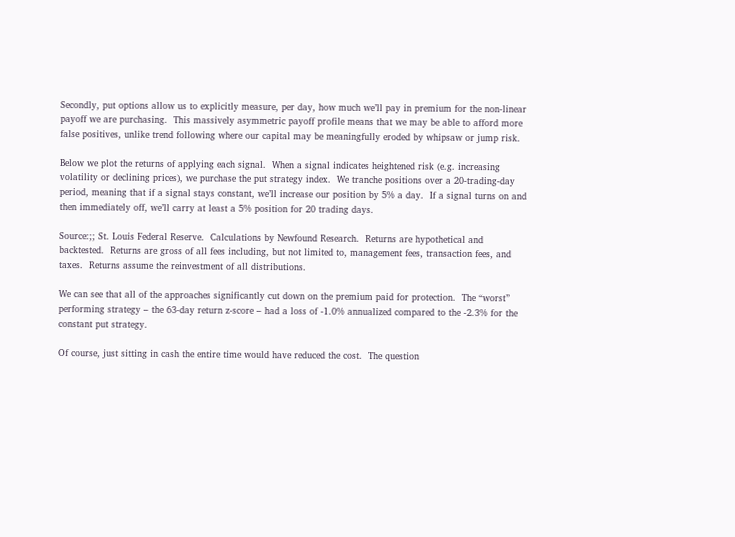Secondly, put options allow us to explicitly measure, per day, how much we’ll pay in premium for the non-linear payoff we are purchasing.  This massively asymmetric payoff profile means that we may be able to afford more false positives, unlike trend following where our capital may be meaningfully eroded by whipsaw or jump risk.

Below we plot the returns of applying each signal.  When a signal indicates heightened risk (e.g. increasing volatility or declining prices), we purchase the put strategy index.  We tranche positions over a 20-trading-day period, meaning that if a signal stays constant, we’ll increase our position by 5% a day.  If a signal turns on and then immediately off, we’ll carry at least a 5% position for 20 trading days.

Source:;; St. Louis Federal Reserve.  Calculations by Newfound Research.  Returns are hypothetical and backtested.  Returns are gross of all fees including, but not limited to, management fees, transaction fees, and taxes.  Returns assume the reinvestment of all distributions.

We can see that all of the approaches significantly cut down on the premium paid for protection.  The “worst” performing strategy – the 63-day return z-score – had a loss of -1.0% annualized compared to the -2.3% for the constant put strategy.

Of course, just sitting in cash the entire time would have reduced the cost.  The question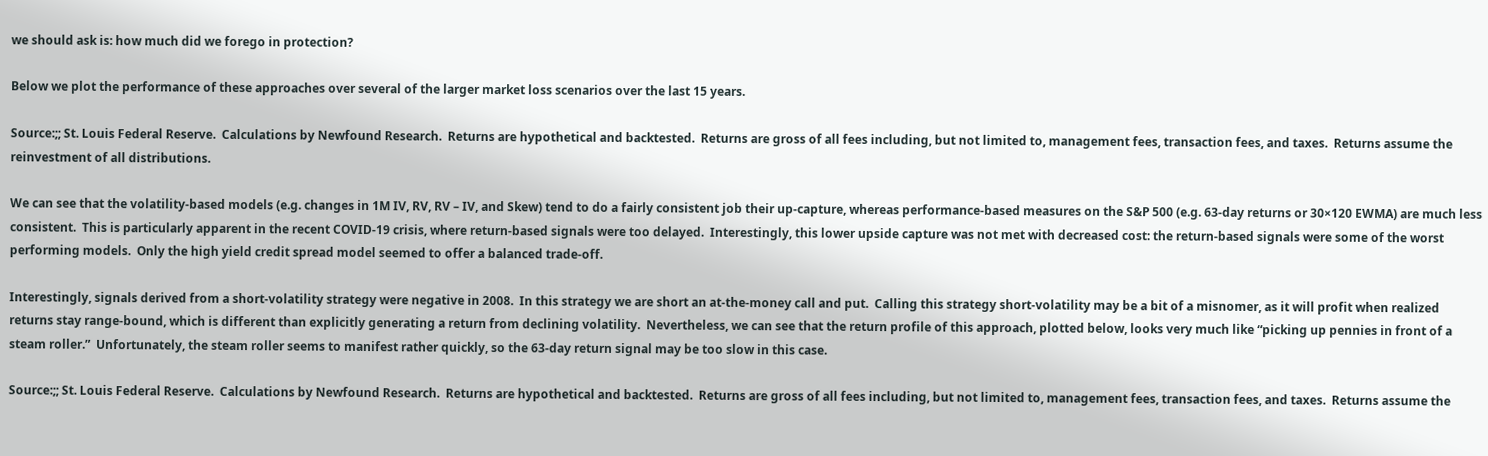we should ask is: how much did we forego in protection?

Below we plot the performance of these approaches over several of the larger market loss scenarios over the last 15 years.

Source:;; St. Louis Federal Reserve.  Calculations by Newfound Research.  Returns are hypothetical and backtested.  Returns are gross of all fees including, but not limited to, management fees, transaction fees, and taxes.  Returns assume the reinvestment of all distributions.

We can see that the volatility-based models (e.g. changes in 1M IV, RV, RV – IV, and Skew) tend to do a fairly consistent job their up-capture, whereas performance-based measures on the S&P 500 (e.g. 63-day returns or 30×120 EWMA) are much less consistent.  This is particularly apparent in the recent COVID-19 crisis, where return-based signals were too delayed.  Interestingly, this lower upside capture was not met with decreased cost: the return-based signals were some of the worst performing models.  Only the high yield credit spread model seemed to offer a balanced trade-off.

Interestingly, signals derived from a short-volatility strategy were negative in 2008.  In this strategy we are short an at-the-money call and put.  Calling this strategy short-volatility may be a bit of a misnomer, as it will profit when realized returns stay range-bound, which is different than explicitly generating a return from declining volatility.  Nevertheless, we can see that the return profile of this approach, plotted below, looks very much like “picking up pennies in front of a steam roller.”  Unfortunately, the steam roller seems to manifest rather quickly, so the 63-day return signal may be too slow in this case.

Source:;; St. Louis Federal Reserve.  Calculations by Newfound Research.  Returns are hypothetical and backtested.  Returns are gross of all fees including, but not limited to, management fees, transaction fees, and taxes.  Returns assume the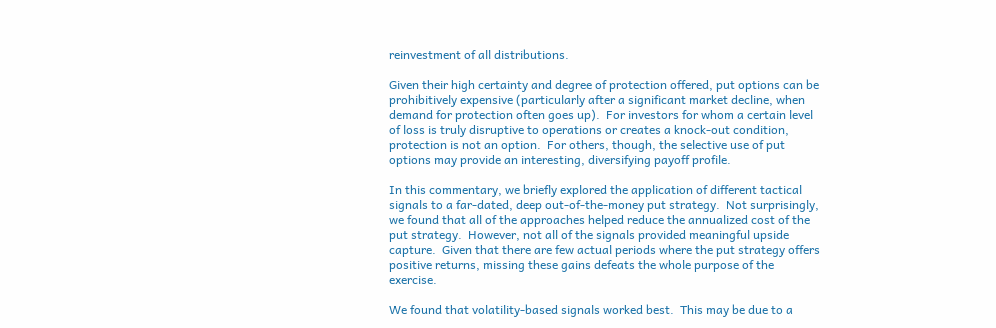reinvestment of all distributions.

Given their high certainty and degree of protection offered, put options can be prohibitively expensive (particularly after a significant market decline, when demand for protection often goes up).  For investors for whom a certain level of loss is truly disruptive to operations or creates a knock-out condition, protection is not an option.  For others, though, the selective use of put options may provide an interesting, diversifying payoff profile.

In this commentary, we briefly explored the application of different tactical signals to a far-dated, deep out-of-the-money put strategy.  Not surprisingly, we found that all of the approaches helped reduce the annualized cost of the put strategy.  However, not all of the signals provided meaningful upside capture.  Given that there are few actual periods where the put strategy offers positive returns, missing these gains defeats the whole purpose of the exercise.

We found that volatility-based signals worked best.  This may be due to a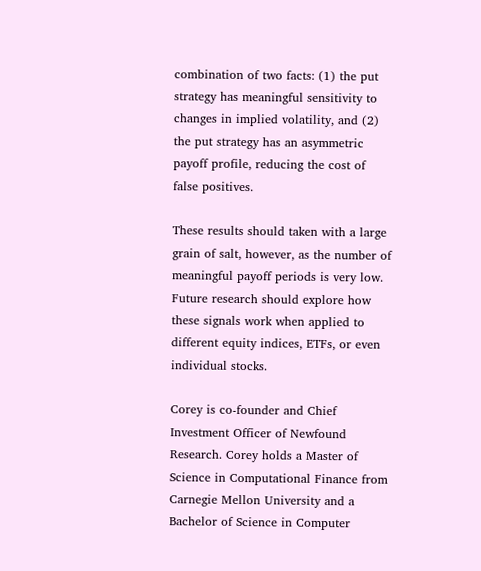combination of two facts: (1) the put strategy has meaningful sensitivity to changes in implied volatility, and (2) the put strategy has an asymmetric payoff profile, reducing the cost of false positives.

These results should taken with a large grain of salt, however, as the number of meaningful payoff periods is very low.  Future research should explore how these signals work when applied to different equity indices, ETFs, or even individual stocks.

Corey is co-founder and Chief Investment Officer of Newfound Research. Corey holds a Master of Science in Computational Finance from Carnegie Mellon University and a Bachelor of Science in Computer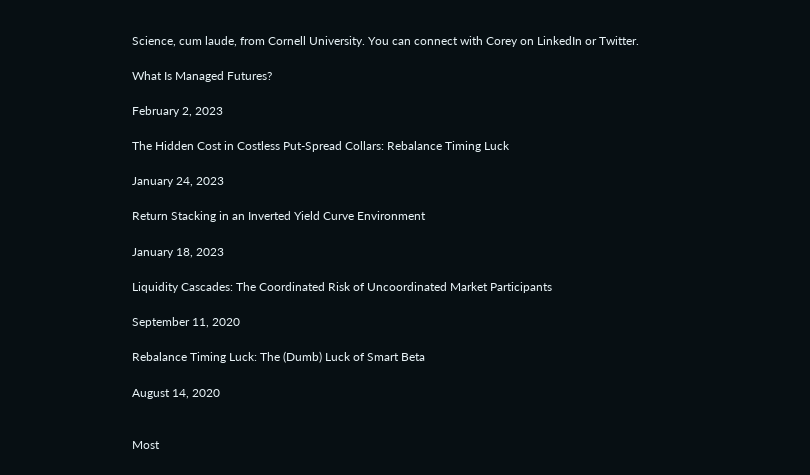Science, cum laude, from Cornell University. You can connect with Corey on LinkedIn or Twitter.

What Is Managed Futures?

February 2, 2023

The Hidden Cost in Costless Put-Spread Collars: Rebalance Timing Luck

January 24, 2023

Return Stacking in an Inverted Yield Curve Environment

January 18, 2023

Liquidity Cascades: The Coordinated Risk of Uncoordinated Market Participants

September 11, 2020

Rebalance Timing Luck: The (Dumb) Luck of Smart Beta

August 14, 2020


Most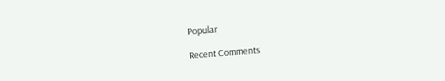Popular

Recent Comments